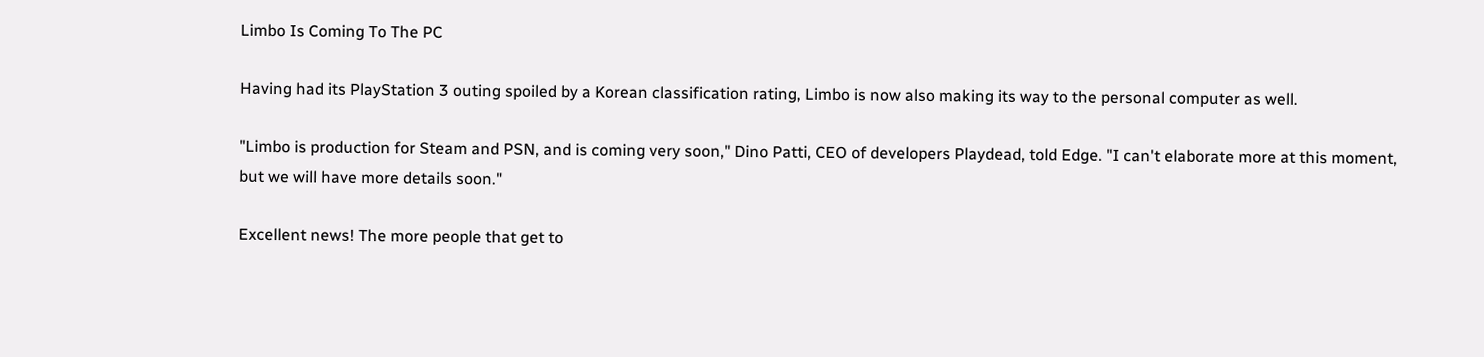Limbo Is Coming To The PC

Having had its PlayStation 3 outing spoiled by a Korean classification rating, Limbo is now also making its way to the personal computer as well.

"Limbo is production for Steam and PSN, and is coming very soon," Dino Patti, CEO of developers Playdead, told Edge. "I can't elaborate more at this moment, but we will have more details soon."

Excellent news! The more people that get to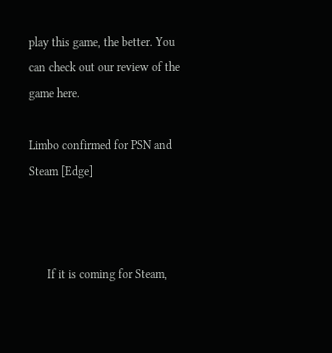play this game, the better. You can check out our review of the game here.

Limbo confirmed for PSN and Steam [Edge]



      If it is coming for Steam,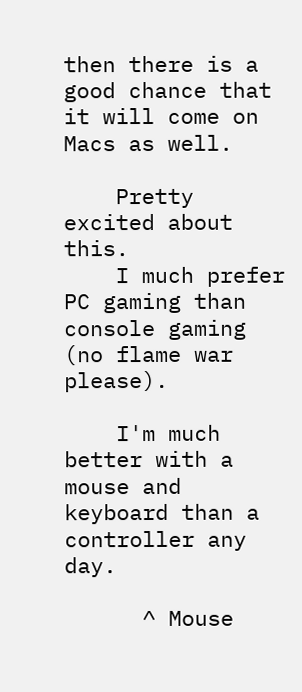then there is a good chance that it will come on Macs as well.

    Pretty excited about this.
    I much prefer PC gaming than console gaming (no flame war please).

    I'm much better with a mouse and keyboard than a controller any day.

      ^ Mouse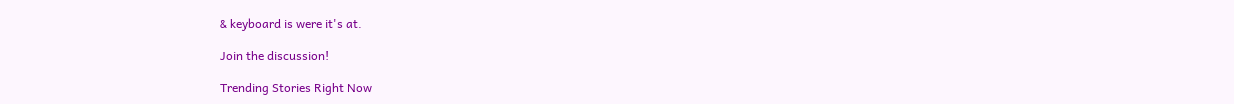& keyboard is were it's at.

Join the discussion!

Trending Stories Right Now